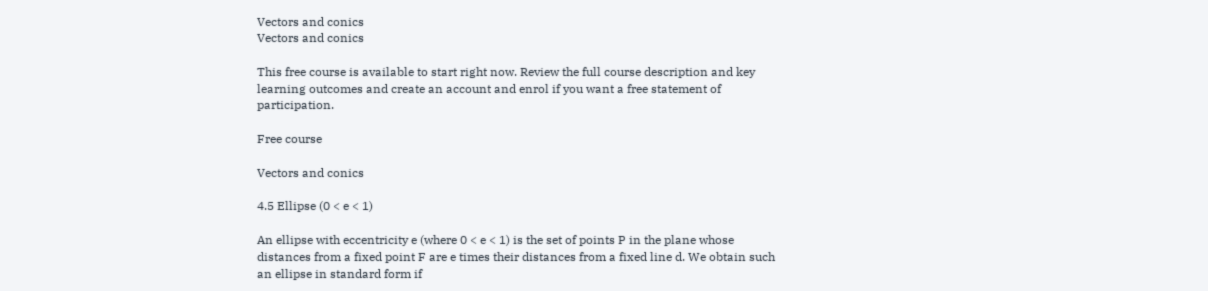Vectors and conics
Vectors and conics

This free course is available to start right now. Review the full course description and key learning outcomes and create an account and enrol if you want a free statement of participation.

Free course

Vectors and conics

4.5 Ellipse (0 < e < 1)

An ellipse with eccentricity e (where 0 < e < 1) is the set of points P in the plane whose distances from a fixed point F are e times their distances from a fixed line d. We obtain such an ellipse in standard form if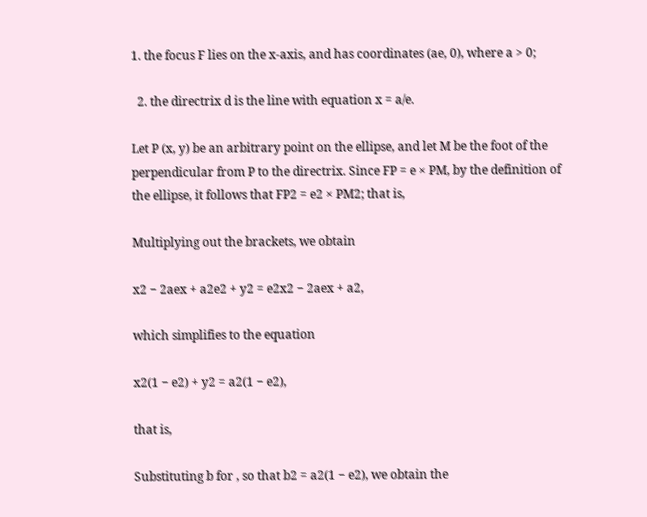1. the focus F lies on the x-axis, and has coordinates (ae, 0), where a > 0;

  2. the directrix d is the line with equation x = a/e.

Let P (x, y) be an arbitrary point on the ellipse, and let M be the foot of the perpendicular from P to the directrix. Since FP = e × PM, by the definition of the ellipse, it follows that FP2 = e2 × PM2; that is,

Multiplying out the brackets, we obtain

x2 − 2aex + a2e2 + y2 = e2x2 − 2aex + a2,

which simplifies to the equation

x2(1 − e2) + y2 = a2(1 − e2),

that is,

Substituting b for , so that b2 = a2(1 − e2), we obtain the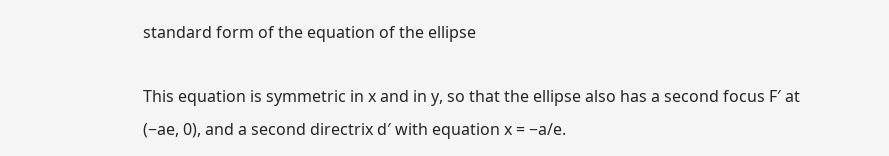standard form of the equation of the ellipse

This equation is symmetric in x and in y, so that the ellipse also has a second focus F′ at (−ae, 0), and a second directrix d′ with equation x = −a/e.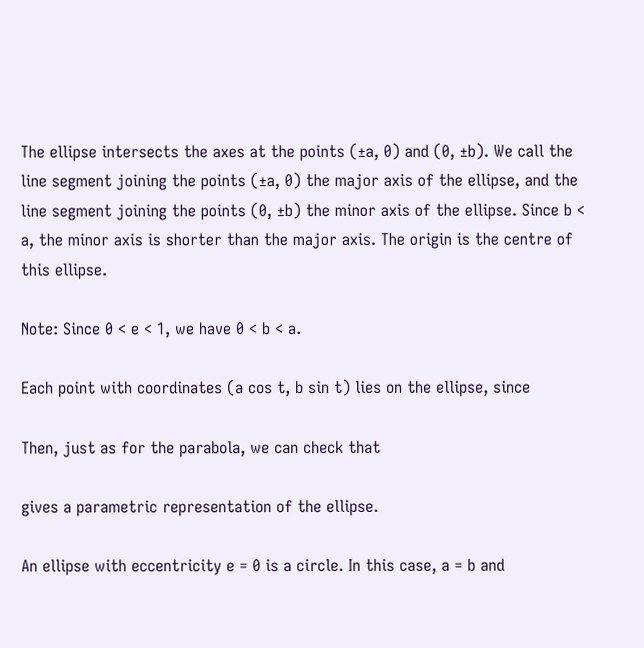The ellipse intersects the axes at the points (±a, 0) and (0, ±b). We call the line segment joining the points (±a, 0) the major axis of the ellipse, and the line segment joining the points (0, ±b) the minor axis of the ellipse. Since b < a, the minor axis is shorter than the major axis. The origin is the centre of this ellipse.

Note: Since 0 < e < 1, we have 0 < b < a.

Each point with coordinates (a cos t, b sin t) lies on the ellipse, since

Then, just as for the parabola, we can check that

gives a parametric representation of the ellipse.

An ellipse with eccentricity e = 0 is a circle. In this case, a = b and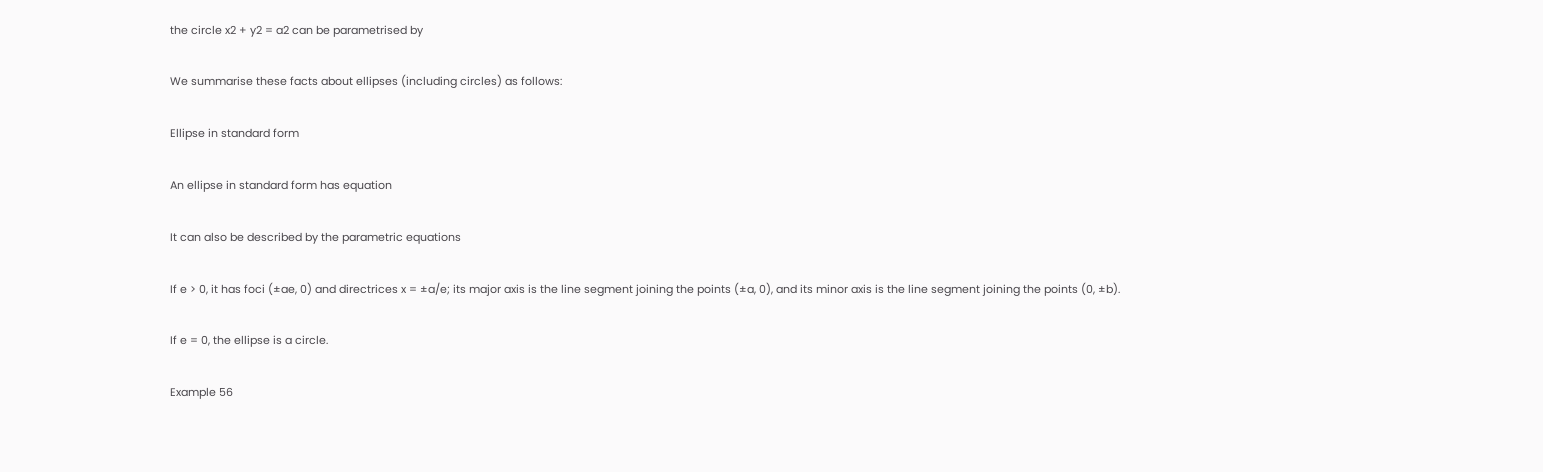the circle x2 + y2 = a2 can be parametrised by

We summarise these facts about ellipses (including circles) as follows:

Ellipse in standard form

An ellipse in standard form has equation

It can also be described by the parametric equations

If e > 0, it has foci (±ae, 0) and directrices x = ±a/e; its major axis is the line segment joining the points (±a, 0), and its minor axis is the line segment joining the points (0, ±b).

If e = 0, the ellipse is a circle.

Example 56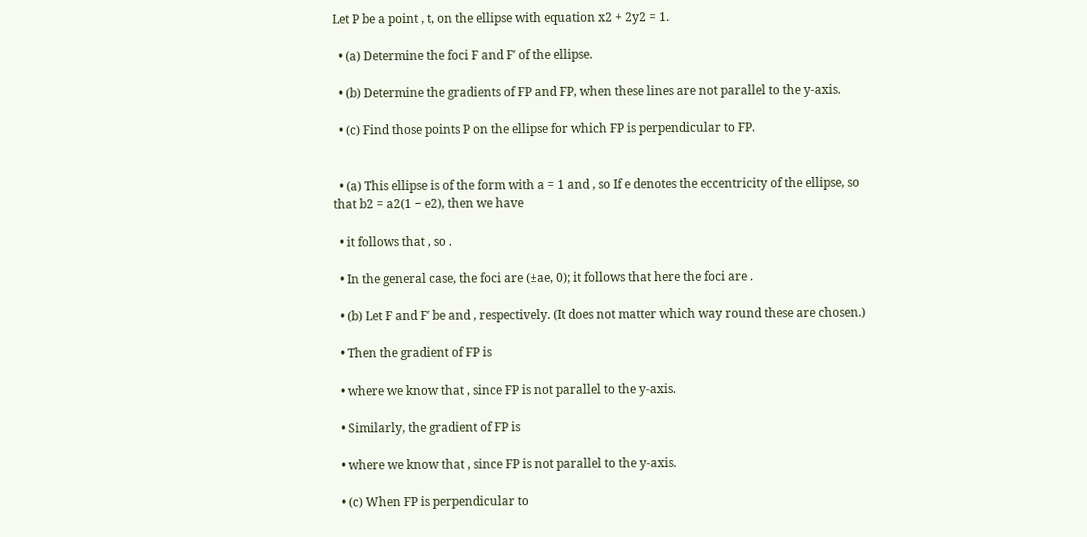Let P be a point , t, on the ellipse with equation x2 + 2y2 = 1.

  • (a) Determine the foci F and F′ of the ellipse.

  • (b) Determine the gradients of FP and FP, when these lines are not parallel to the y-axis.

  • (c) Find those points P on the ellipse for which FP is perpendicular to FP.


  • (a) This ellipse is of the form with a = 1 and , so If e denotes the eccentricity of the ellipse, so that b2 = a2(1 − e2), then we have

  • it follows that , so .

  • In the general case, the foci are (±ae, 0); it follows that here the foci are .

  • (b) Let F and F′ be and , respectively. (It does not matter which way round these are chosen.)

  • Then the gradient of FP is

  • where we know that , since FP is not parallel to the y-axis.

  • Similarly, the gradient of FP is

  • where we know that , since FP is not parallel to the y-axis.

  • (c) When FP is perpendicular to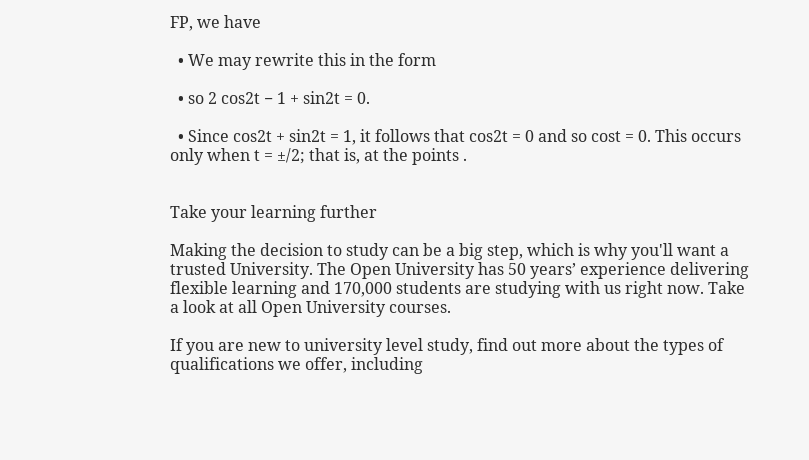FP, we have

  • We may rewrite this in the form

  • so 2 cos2t − 1 + sin2t = 0.

  • Since cos2t + sin2t = 1, it follows that cos2t = 0 and so cost = 0. This occurs only when t = ±/2; that is, at the points .


Take your learning further

Making the decision to study can be a big step, which is why you'll want a trusted University. The Open University has 50 years’ experience delivering flexible learning and 170,000 students are studying with us right now. Take a look at all Open University courses.

If you are new to university level study, find out more about the types of qualifications we offer, including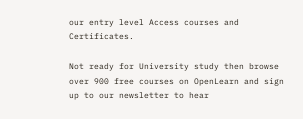our entry level Access courses and Certificates.

Not ready for University study then browse over 900 free courses on OpenLearn and sign up to our newsletter to hear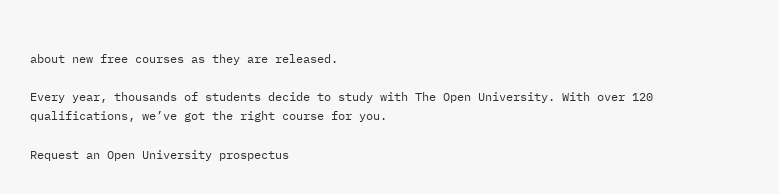about new free courses as they are released.

Every year, thousands of students decide to study with The Open University. With over 120 qualifications, we’ve got the right course for you.

Request an Open University prospectus